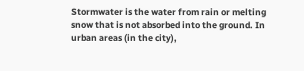Stormwater is the water from rain or melting snow that is not absorbed into the ground. In urban areas (in the city),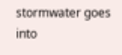stormwater goes into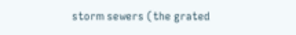storm sewers (the grated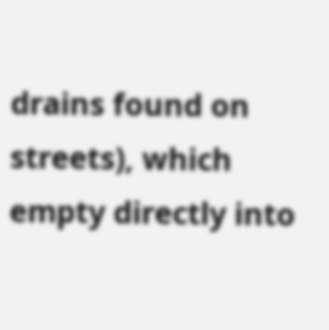drains found on streets), which empty directly into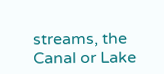streams, the Canal or Lake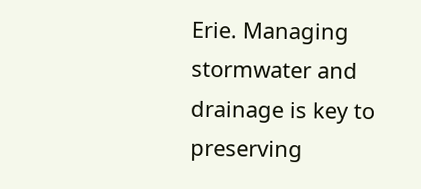Erie. Managing stormwater and drainage is key to preserving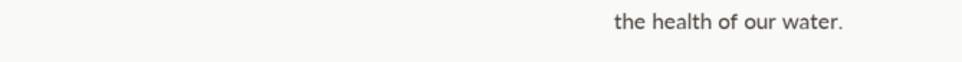the health of our water.